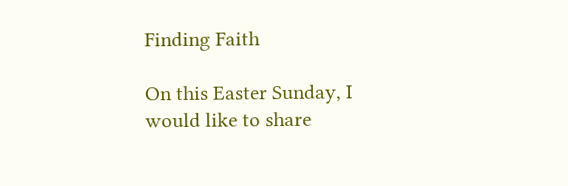Finding Faith

On this Easter Sunday, I  would like to share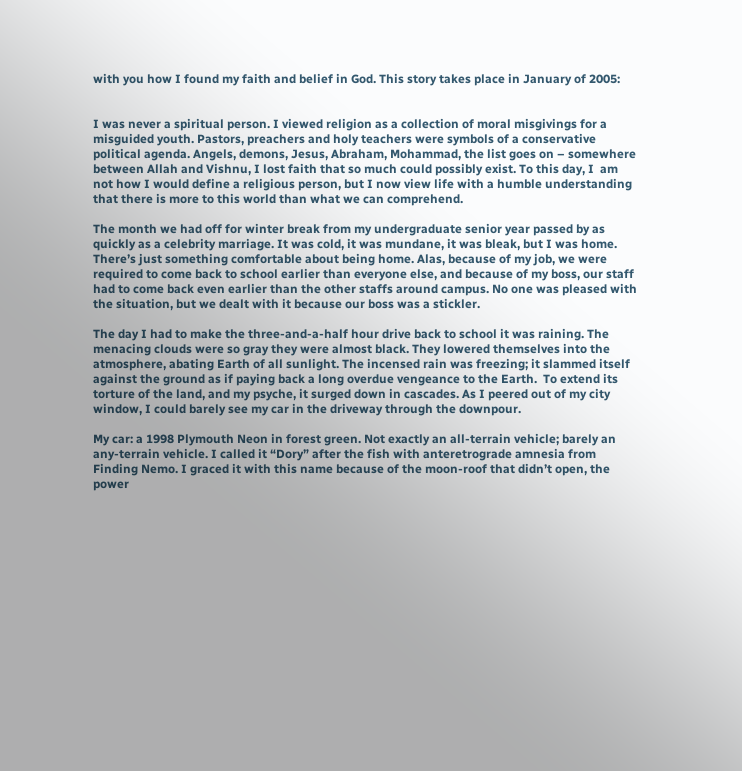with you how I found my faith and belief in God. This story takes place in January of 2005:


I was never a spiritual person. I viewed religion as a collection of moral misgivings for a misguided youth. Pastors, preachers and holy teachers were symbols of a conservative political agenda. Angels, demons, Jesus, Abraham, Mohammad, the list goes on – somewhere between Allah and Vishnu, I lost faith that so much could possibly exist. To this day, I  am not how I would define a religious person, but I now view life with a humble understanding that there is more to this world than what we can comprehend.

The month we had off for winter break from my undergraduate senior year passed by as quickly as a celebrity marriage. It was cold, it was mundane, it was bleak, but I was home. There’s just something comfortable about being home. Alas, because of my job, we were required to come back to school earlier than everyone else, and because of my boss, our staff had to come back even earlier than the other staffs around campus. No one was pleased with the situation, but we dealt with it because our boss was a stickler.

The day I had to make the three-and-a-half hour drive back to school it was raining. The menacing clouds were so gray they were almost black. They lowered themselves into the atmosphere, abating Earth of all sunlight. The incensed rain was freezing; it slammed itself against the ground as if paying back a long overdue vengeance to the Earth.  To extend its torture of the land, and my psyche, it surged down in cascades. As I peered out of my city window, I could barely see my car in the driveway through the downpour.

My car: a 1998 Plymouth Neon in forest green. Not exactly an all-terrain vehicle; barely an any-terrain vehicle. I called it “Dory” after the fish with anteretrograde amnesia from Finding Nemo. I graced it with this name because of the moon-roof that didn’t open, the power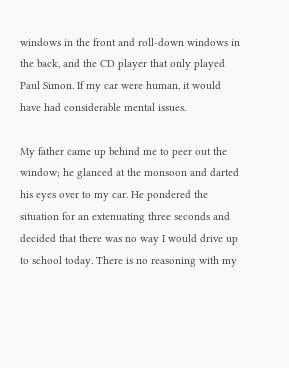windows in the front and roll-down windows in the back, and the CD player that only played Paul Simon. If my car were human, it would have had considerable mental issues.

My father came up behind me to peer out the window; he glanced at the monsoon and darted his eyes over to my car. He pondered the situation for an extenuating three seconds and decided that there was no way I would drive up to school today. There is no reasoning with my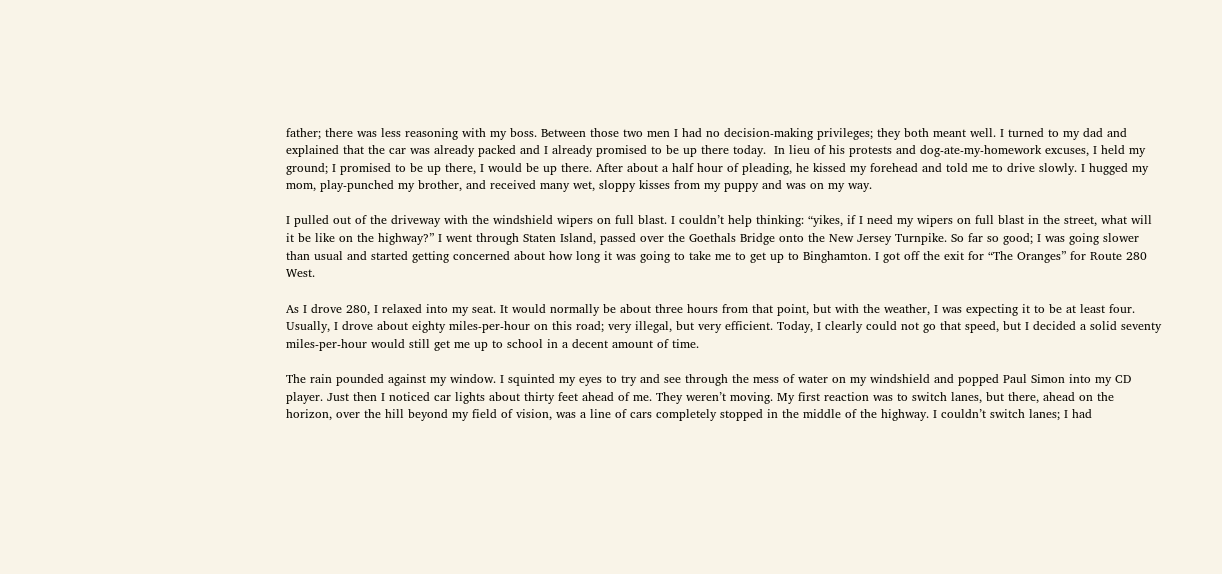father; there was less reasoning with my boss. Between those two men I had no decision-making privileges; they both meant well. I turned to my dad and explained that the car was already packed and I already promised to be up there today.  In lieu of his protests and dog-ate-my-homework excuses, I held my ground; I promised to be up there, I would be up there. After about a half hour of pleading, he kissed my forehead and told me to drive slowly. I hugged my mom, play-punched my brother, and received many wet, sloppy kisses from my puppy and was on my way.

I pulled out of the driveway with the windshield wipers on full blast. I couldn’t help thinking: “yikes, if I need my wipers on full blast in the street, what will it be like on the highway?” I went through Staten Island, passed over the Goethals Bridge onto the New Jersey Turnpike. So far so good; I was going slower than usual and started getting concerned about how long it was going to take me to get up to Binghamton. I got off the exit for “The Oranges” for Route 280 West.

As I drove 280, I relaxed into my seat. It would normally be about three hours from that point, but with the weather, I was expecting it to be at least four. Usually, I drove about eighty miles-per-hour on this road; very illegal, but very efficient. Today, I clearly could not go that speed, but I decided a solid seventy miles-per-hour would still get me up to school in a decent amount of time.

The rain pounded against my window. I squinted my eyes to try and see through the mess of water on my windshield and popped Paul Simon into my CD player. Just then I noticed car lights about thirty feet ahead of me. They weren’t moving. My first reaction was to switch lanes, but there, ahead on the horizon, over the hill beyond my field of vision, was a line of cars completely stopped in the middle of the highway. I couldn’t switch lanes; I had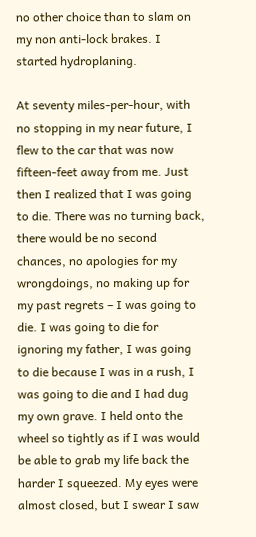no other choice than to slam on my non anti-lock brakes. I started hydroplaning.

At seventy miles-per-hour, with no stopping in my near future, I flew to the car that was now fifteen-feet away from me. Just then I realized that I was going to die. There was no turning back, there would be no second chances, no apologies for my wrongdoings, no making up for my past regrets – I was going to die. I was going to die for ignoring my father, I was going to die because I was in a rush, I was going to die and I had dug my own grave. I held onto the wheel so tightly as if I was would be able to grab my life back the harder I squeezed. My eyes were almost closed, but I swear I saw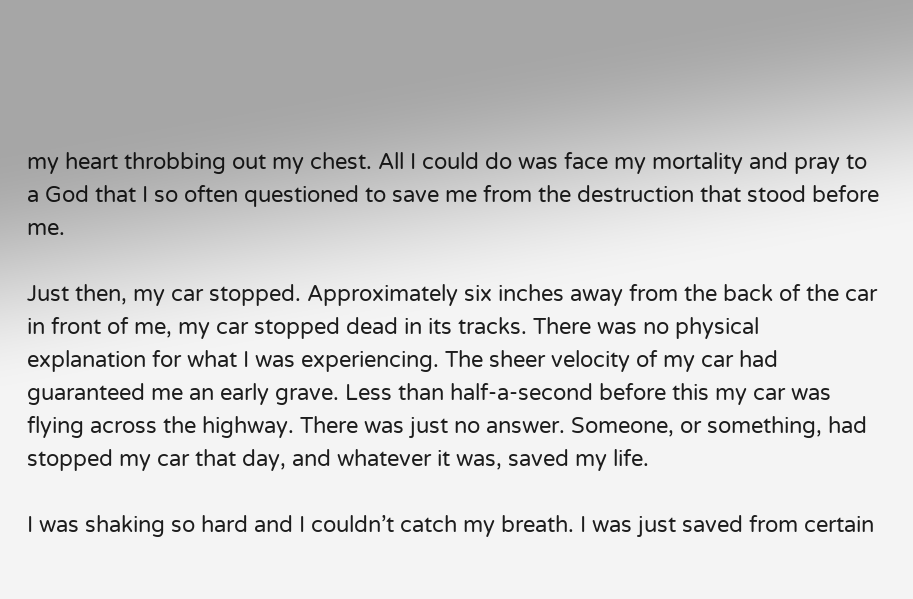my heart throbbing out my chest. All I could do was face my mortality and pray to a God that I so often questioned to save me from the destruction that stood before me.

Just then, my car stopped. Approximately six inches away from the back of the car in front of me, my car stopped dead in its tracks. There was no physical explanation for what I was experiencing. The sheer velocity of my car had guaranteed me an early grave. Less than half-a-second before this my car was flying across the highway. There was just no answer. Someone, or something, had stopped my car that day, and whatever it was, saved my life.

I was shaking so hard and I couldn’t catch my breath. I was just saved from certain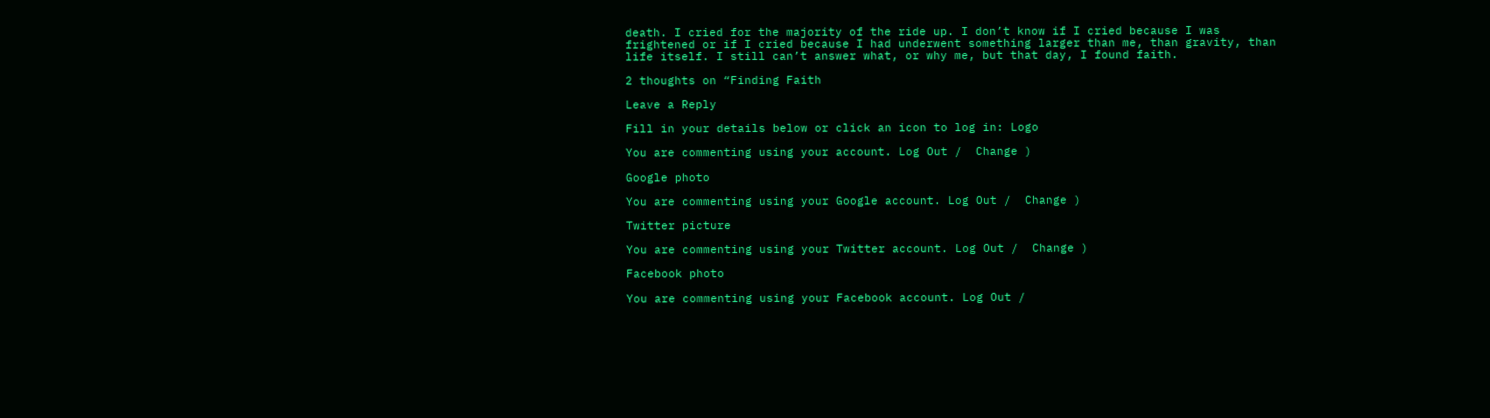death. I cried for the majority of the ride up. I don’t know if I cried because I was frightened or if I cried because I had underwent something larger than me, than gravity, than life itself. I still can’t answer what, or why me, but that day, I found faith.

2 thoughts on “Finding Faith

Leave a Reply

Fill in your details below or click an icon to log in: Logo

You are commenting using your account. Log Out /  Change )

Google photo

You are commenting using your Google account. Log Out /  Change )

Twitter picture

You are commenting using your Twitter account. Log Out /  Change )

Facebook photo

You are commenting using your Facebook account. Log Out /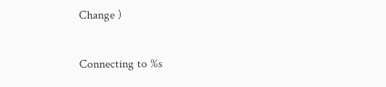Change )

Connecting to %s